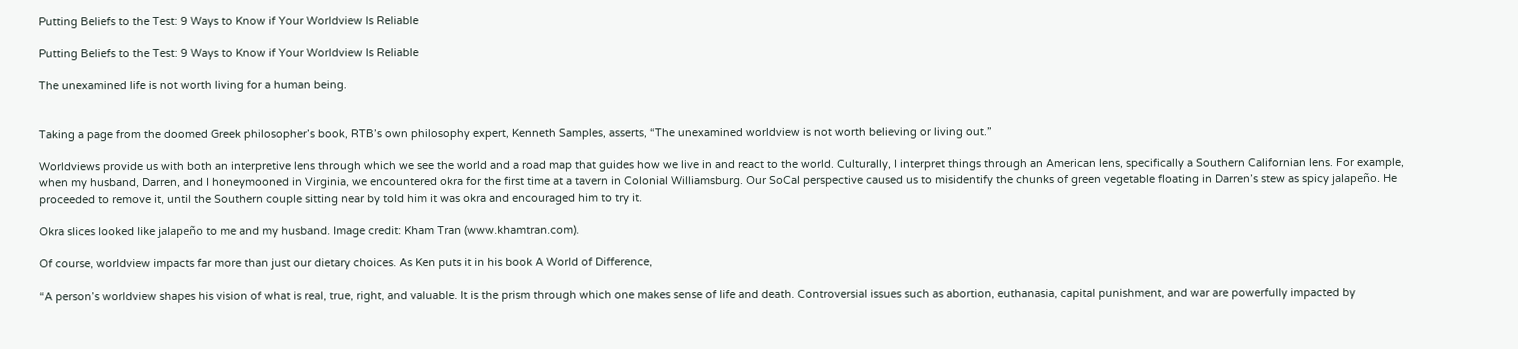Putting Beliefs to the Test: 9 Ways to Know if Your Worldview Is Reliable

Putting Beliefs to the Test: 9 Ways to Know if Your Worldview Is Reliable

The unexamined life is not worth living for a human being.


Taking a page from the doomed Greek philosopher’s book, RTB’s own philosophy expert, Kenneth Samples, asserts, “The unexamined worldview is not worth believing or living out.”

Worldviews provide us with both an interpretive lens through which we see the world and a road map that guides how we live in and react to the world. Culturally, I interpret things through an American lens, specifically a Southern Californian lens. For example, when my husband, Darren, and I honeymooned in Virginia, we encountered okra for the first time at a tavern in Colonial Williamsburg. Our SoCal perspective caused us to misidentify the chunks of green vegetable floating in Darren’s stew as spicy jalapeño. He proceeded to remove it, until the Southern couple sitting near by told him it was okra and encouraged him to try it.

Okra slices looked like jalapeño to me and my husband. Image credit: Kham Tran (www.khamtran.com).

Of course, worldview impacts far more than just our dietary choices. As Ken puts it in his book A World of Difference,

“A person’s worldview shapes his vision of what is real, true, right, and valuable. It is the prism through which one makes sense of life and death. Controversial issues such as abortion, euthanasia, capital punishment, and war are powerfully impacted by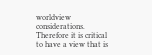worldview considerations. Therefore it is critical to have a view that is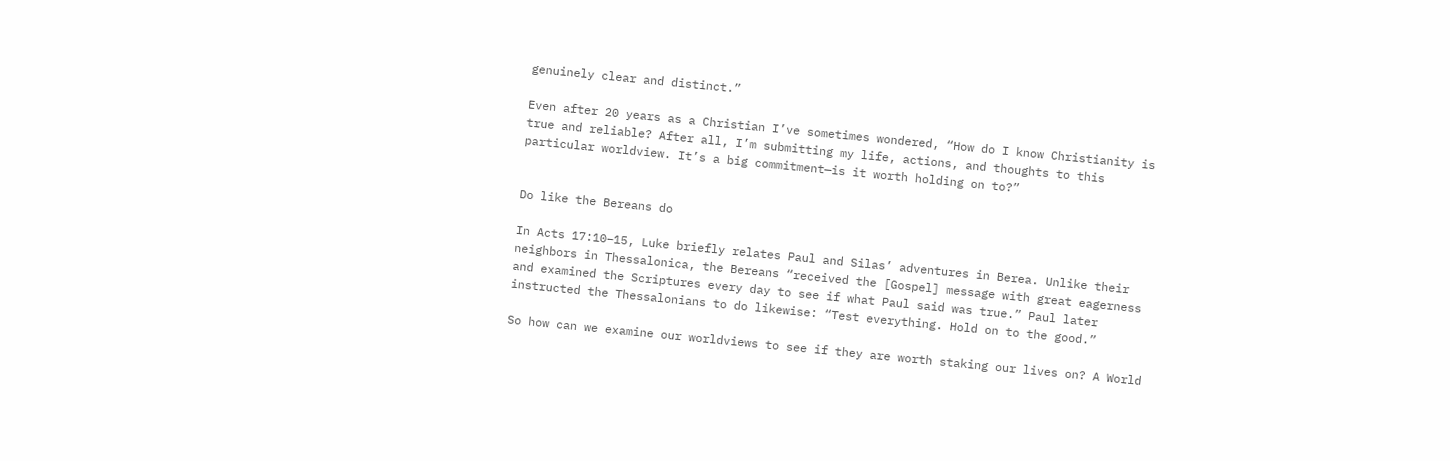genuinely clear and distinct.”

Even after 20 years as a Christian I’ve sometimes wondered, “How do I know Christianity is true and reliable? After all, I’m submitting my life, actions, and thoughts to this particular worldview. It’s a big commitment—is it worth holding on to?”


Do like the Bereans do

In Acts 17:10–15, Luke briefly relates Paul and Silas’ adventures in Berea. Unlike their neighbors in Thessalonica, the Bereans “received the [Gospel] message with great eagerness and examined the Scriptures every day to see if what Paul said was true.” Paul later instructed the Thessalonians to do likewise: “Test everything. Hold on to the good.”

So how can we examine our worldviews to see if they are worth staking our lives on? A World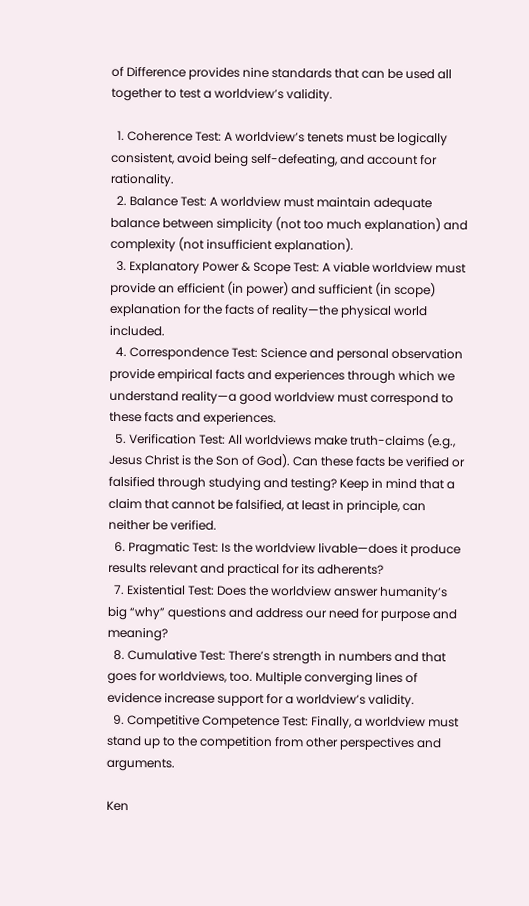of Difference provides nine standards that can be used all together to test a worldview’s validity.

  1. Coherence Test: A worldview’s tenets must be logically consistent, avoid being self-defeating, and account for rationality.
  2. Balance Test: A worldview must maintain adequate balance between simplicity (not too much explanation) and complexity (not insufficient explanation).
  3. Explanatory Power & Scope Test: A viable worldview must provide an efficient (in power) and sufficient (in scope) explanation for the facts of reality—the physical world included.
  4. Correspondence Test: Science and personal observation provide empirical facts and experiences through which we understand reality—a good worldview must correspond to these facts and experiences.
  5. Verification Test: All worldviews make truth-claims (e.g., Jesus Christ is the Son of God). Can these facts be verified or falsified through studying and testing? Keep in mind that a claim that cannot be falsified, at least in principle, can neither be verified.
  6. Pragmatic Test: Is the worldview livable—does it produce results relevant and practical for its adherents?
  7. Existential Test: Does the worldview answer humanity’s big “why” questions and address our need for purpose and meaning?
  8. Cumulative Test: There’s strength in numbers and that goes for worldviews, too. Multiple converging lines of evidence increase support for a worldview’s validity.
  9. Competitive Competence Test: Finally, a worldview must stand up to the competition from other perspectives and arguments.

Ken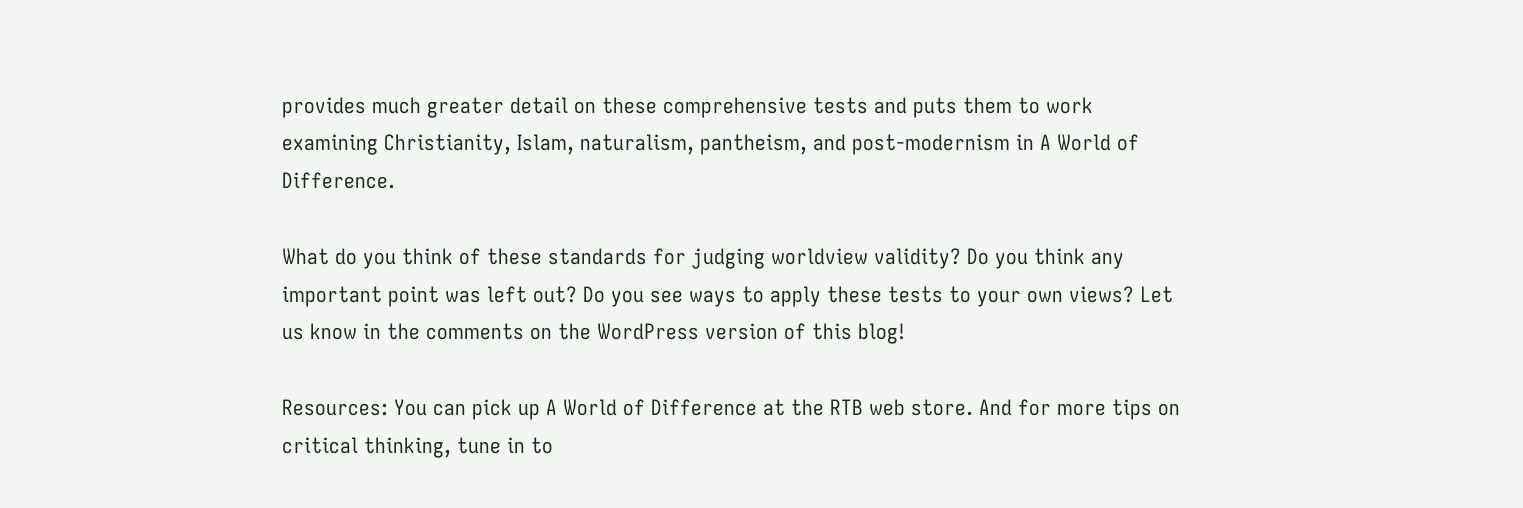provides much greater detail on these comprehensive tests and puts them to work examining Christianity, Islam, naturalism, pantheism, and post-modernism in A World of Difference.

What do you think of these standards for judging worldview validity? Do you think any important point was left out? Do you see ways to apply these tests to your own views? Let us know in the comments on the WordPress version of this blog!

Resources: You can pick up A World of Difference at the RTB web store. And for more tips on critical thinking, tune in to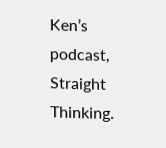Ken’s podcast, Straight Thinking.